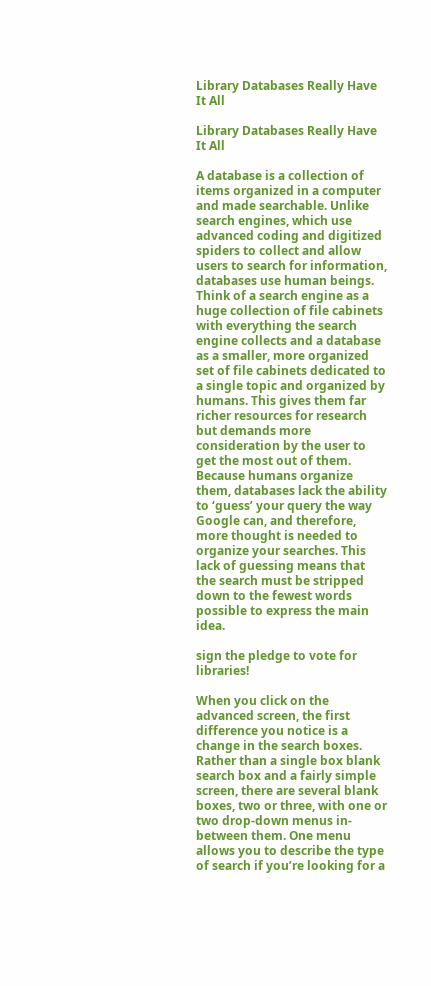Library Databases Really Have It All

Library Databases Really Have It All

A database is a collection of items organized in a computer and made searchable. Unlike search engines, which use advanced coding and digitized spiders to collect and allow users to search for information, databases use human beings. Think of a search engine as a huge collection of file cabinets with everything the search engine collects and a database as a smaller, more organized set of file cabinets dedicated to a single topic and organized by humans. This gives them far richer resources for research but demands more consideration by the user to get the most out of them. Because humans organize them, databases lack the ability to ‘guess’ your query the way Google can, and therefore, more thought is needed to organize your searches. This lack of guessing means that the search must be stripped down to the fewest words possible to express the main idea.

sign the pledge to vote for libraries!

When you click on the advanced screen, the first difference you notice is a change in the search boxes. Rather than a single box blank search box and a fairly simple screen, there are several blank boxes, two or three, with one or two drop-down menus in-between them. One menu allows you to describe the type of search if you’re looking for a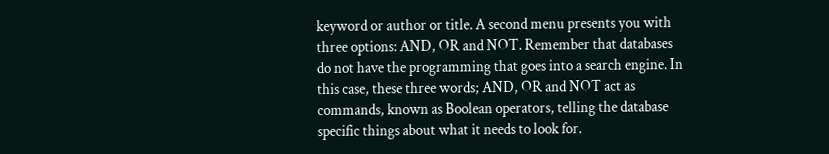keyword or author or title. A second menu presents you with three options: AND, OR and NOT. Remember that databases do not have the programming that goes into a search engine. In this case, these three words; AND, OR and NOT act as commands, known as Boolean operators, telling the database specific things about what it needs to look for.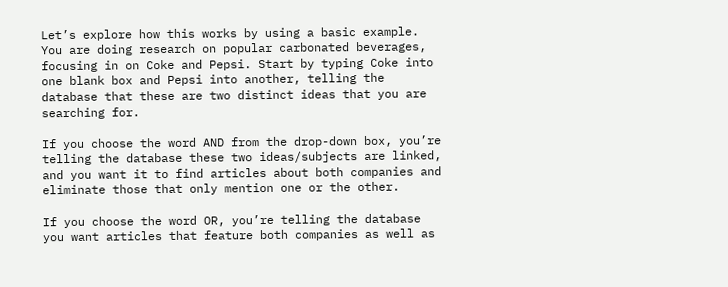Let’s explore how this works by using a basic example. You are doing research on popular carbonated beverages, focusing in on Coke and Pepsi. Start by typing Coke into one blank box and Pepsi into another, telling the database that these are two distinct ideas that you are searching for.

If you choose the word AND from the drop-down box, you’re telling the database these two ideas/subjects are linked, and you want it to find articles about both companies and eliminate those that only mention one or the other.

If you choose the word OR, you’re telling the database you want articles that feature both companies as well as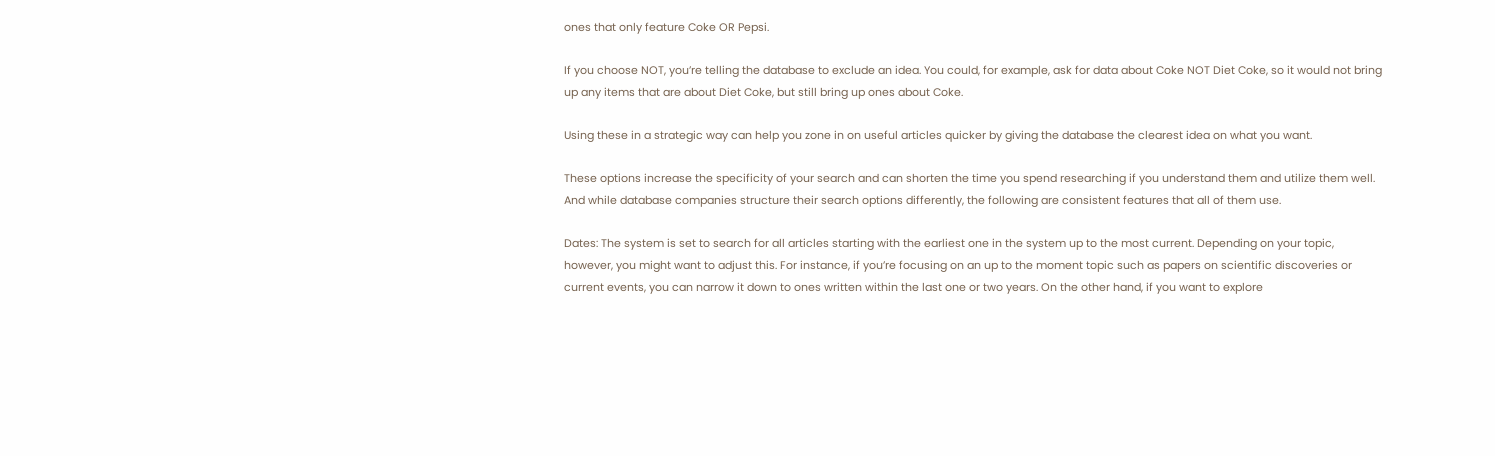ones that only feature Coke OR Pepsi.

If you choose NOT, you’re telling the database to exclude an idea. You could, for example, ask for data about Coke NOT Diet Coke, so it would not bring up any items that are about Diet Coke, but still bring up ones about Coke.

Using these in a strategic way can help you zone in on useful articles quicker by giving the database the clearest idea on what you want.

These options increase the specificity of your search and can shorten the time you spend researching if you understand them and utilize them well. And while database companies structure their search options differently, the following are consistent features that all of them use.

Dates: The system is set to search for all articles starting with the earliest one in the system up to the most current. Depending on your topic, however, you might want to adjust this. For instance, if you’re focusing on an up to the moment topic such as papers on scientific discoveries or current events, you can narrow it down to ones written within the last one or two years. On the other hand, if you want to explore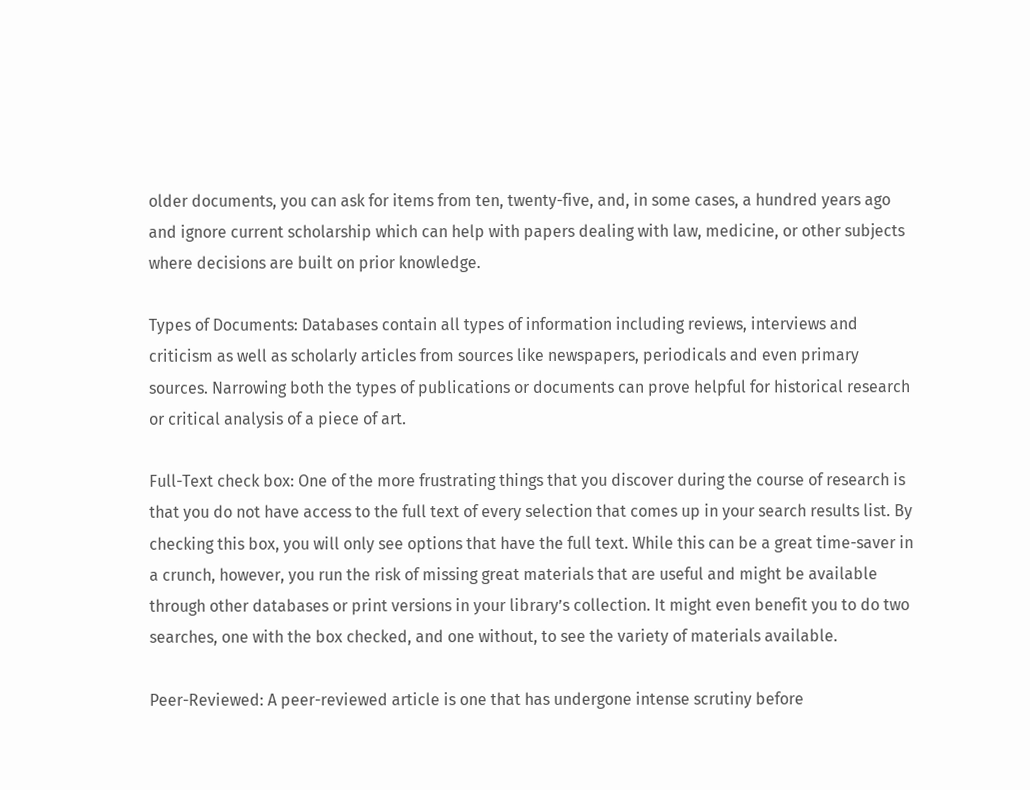older documents, you can ask for items from ten, twenty-five, and, in some cases, a hundred years ago and ignore current scholarship which can help with papers dealing with law, medicine, or other subjects where decisions are built on prior knowledge.

Types of Documents: Databases contain all types of information including reviews, interviews and criticism as well as scholarly articles from sources like newspapers, periodicals and even primary sources. Narrowing both the types of publications or documents can prove helpful for historical research or critical analysis of a piece of art.

Full-Text check box: One of the more frustrating things that you discover during the course of research is that you do not have access to the full text of every selection that comes up in your search results list. By checking this box, you will only see options that have the full text. While this can be a great time-saver in a crunch, however, you run the risk of missing great materials that are useful and might be available through other databases or print versions in your library’s collection. It might even benefit you to do two searches, one with the box checked, and one without, to see the variety of materials available.

Peer-Reviewed: A peer-reviewed article is one that has undergone intense scrutiny before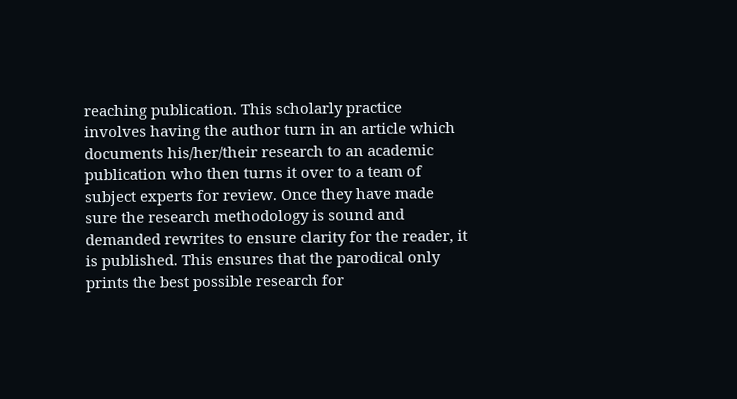reaching publication. This scholarly practice involves having the author turn in an article which documents his/her/their research to an academic publication who then turns it over to a team of subject experts for review. Once they have made sure the research methodology is sound and demanded rewrites to ensure clarity for the reader, it is published. This ensures that the parodical only prints the best possible research for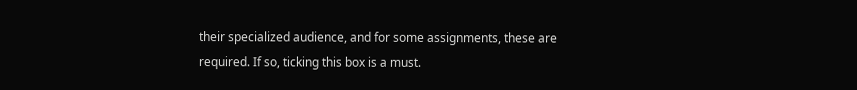their specialized audience, and for some assignments, these are required. If so, ticking this box is a must.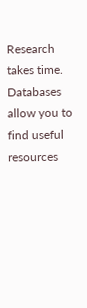Research takes time. Databases allow you to find useful resources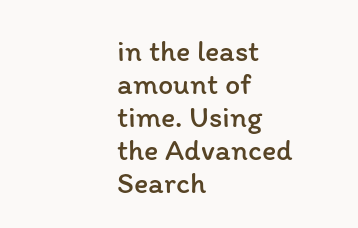in the least amount of time. Using the Advanced Search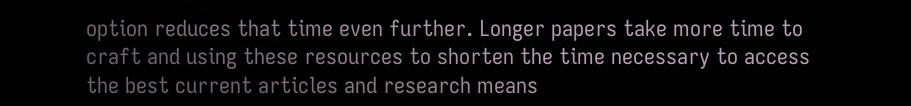option reduces that time even further. Longer papers take more time to craft and using these resources to shorten the time necessary to access the best current articles and research means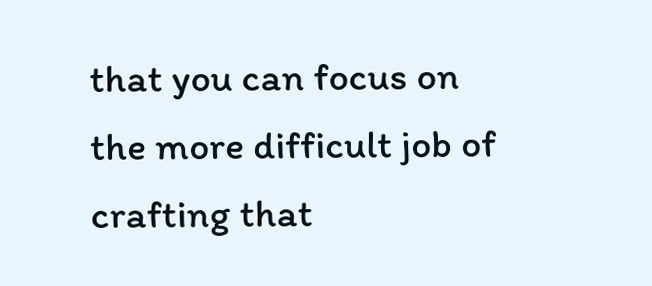that you can focus on the more difficult job of crafting that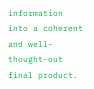information into a coherent and well-thought-out final product.